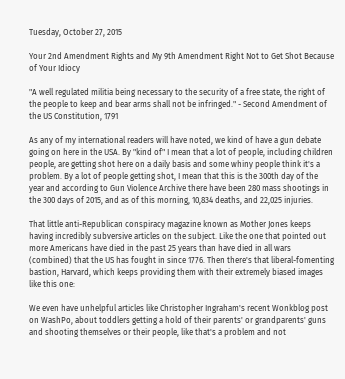Tuesday, October 27, 2015

Your 2nd Amendment Rights and My 9th Amendment Right Not to Get Shot Because of Your Idiocy

"A well regulated militia being necessary to the security of a free state, the right of the people to keep and bear arms shall not be infringed." - Second Amendment of the US Constitution, 1791

As any of my international readers will have noted, we kind of have a gun debate going on here in the USA. By "kind of" I mean that a lot of people, including children people, are getting shot here on a daily basis and some whiny people think it's a problem. By a lot of people getting shot, I mean that this is the 300th day of the year and according to Gun Violence Archive there have been 280 mass shootings in the 300 days of 2015, and as of this morning, 10,834 deaths, and 22,025 injuries.

That little anti-Republican conspiracy magazine known as Mother Jones keeps having incredibly subversive articles on the subject. Like the one that pointed out more Americans have died in the past 25 years than have died in all wars (combined) that the US has fought in since 1776. Then there's that liberal-fomenting bastion, Harvard, which keeps providing them with their extremely biased images like this one:

We even have unhelpful articles like Christopher Ingraham's recent Wonkblog post on WashPo, about toddlers getting a hold of their parents' or grandparents' guns and shooting themselves or their people, like that's a problem and not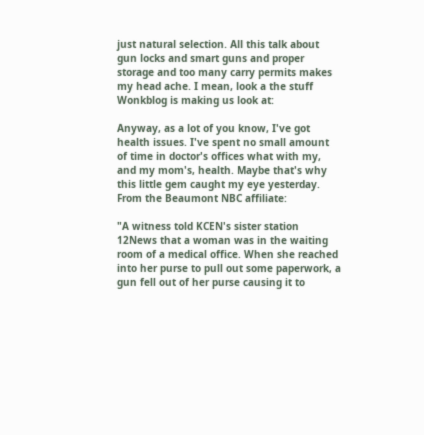just natural selection. All this talk about gun locks and smart guns and proper storage and too many carry permits makes my head ache. I mean, look a the stuff Wonkblog is making us look at:

Anyway, as a lot of you know, I've got health issues. I've spent no small amount of time in doctor's offices what with my, and my mom's, health. Maybe that's why this little gem caught my eye yesterday. From the Beaumont NBC affiliate:

"A witness told KCEN's sister station 12News that a woman was in the waiting room of a medical office. When she reached into her purse to pull out some paperwork, a gun fell out of her purse causing it to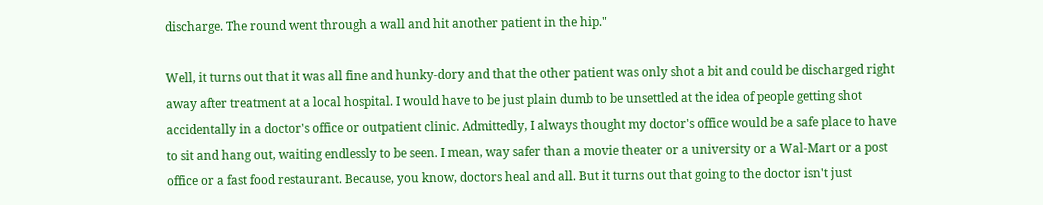discharge. The round went through a wall and hit another patient in the hip."

Well, it turns out that it was all fine and hunky-dory and that the other patient was only shot a bit and could be discharged right away after treatment at a local hospital. I would have to be just plain dumb to be unsettled at the idea of people getting shot accidentally in a doctor's office or outpatient clinic. Admittedly, I always thought my doctor's office would be a safe place to have to sit and hang out, waiting endlessly to be seen. I mean, way safer than a movie theater or a university or a Wal-Mart or a post office or a fast food restaurant. Because, you know, doctors heal and all. But it turns out that going to the doctor isn't just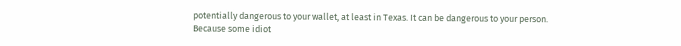potentially dangerous to your wallet, at least in Texas. It can be dangerous to your person. Because some idiot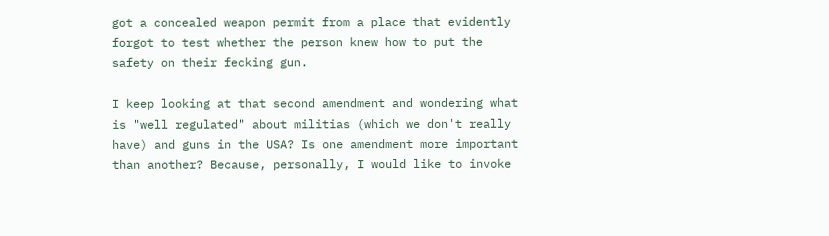got a concealed weapon permit from a place that evidently forgot to test whether the person knew how to put the safety on their fecking gun.

I keep looking at that second amendment and wondering what is "well regulated" about militias (which we don't really have) and guns in the USA? Is one amendment more important than another? Because, personally, I would like to invoke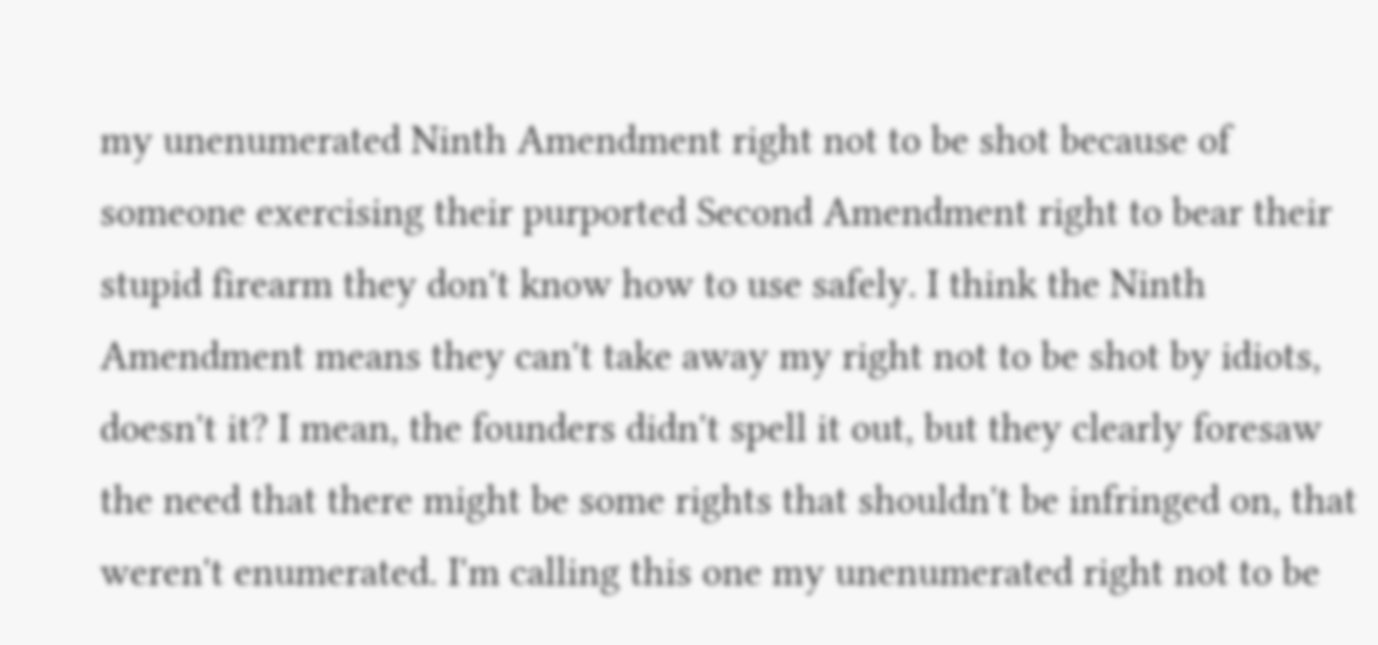my unenumerated Ninth Amendment right not to be shot because of someone exercising their purported Second Amendment right to bear their stupid firearm they don't know how to use safely. I think the Ninth Amendment means they can't take away my right not to be shot by idiots, doesn't it? I mean, the founders didn't spell it out, but they clearly foresaw the need that there might be some rights that shouldn't be infringed on, that weren't enumerated. I'm calling this one my unenumerated right not to be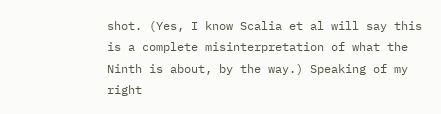shot. (Yes, I know Scalia et al will say this is a complete misinterpretation of what the Ninth is about, by the way.) Speaking of my right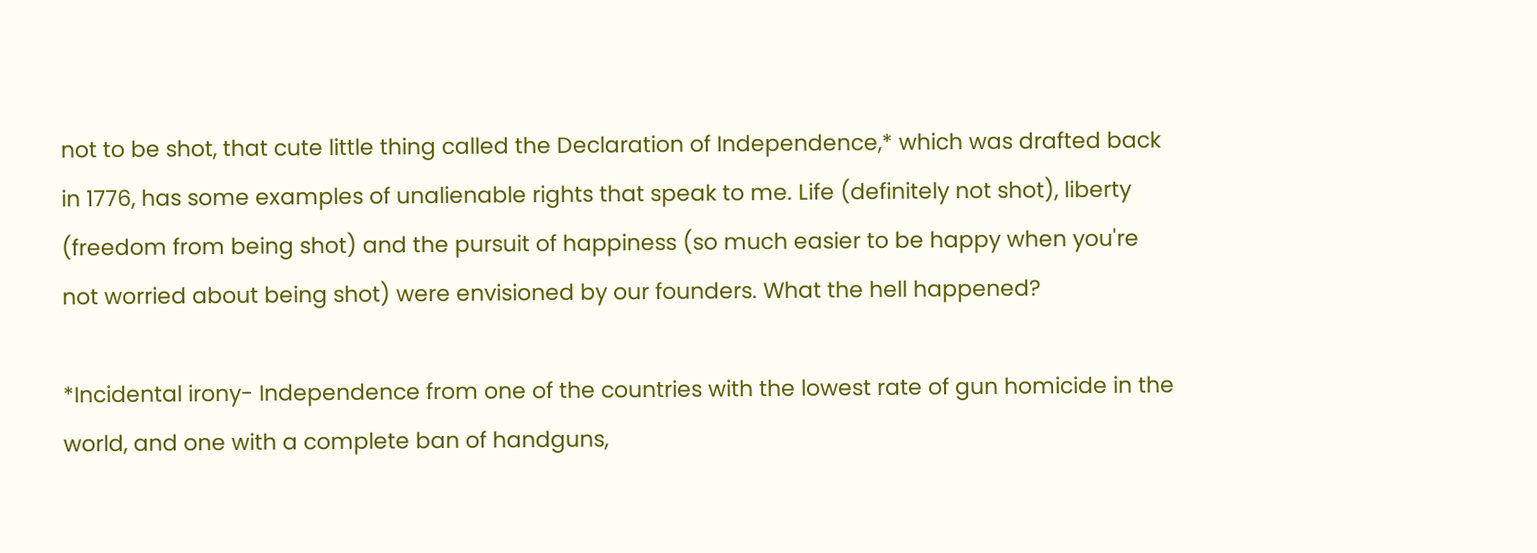not to be shot, that cute little thing called the Declaration of Independence,* which was drafted back in 1776, has some examples of unalienable rights that speak to me. Life (definitely not shot), liberty (freedom from being shot) and the pursuit of happiness (so much easier to be happy when you're not worried about being shot) were envisioned by our founders. What the hell happened?

*Incidental irony- Independence from one of the countries with the lowest rate of gun homicide in the world, and one with a complete ban of handguns,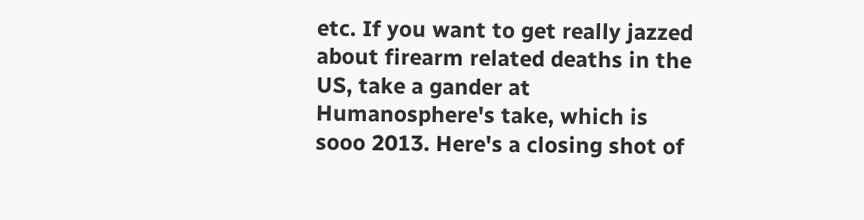etc. If you want to get really jazzed about firearm related deaths in the US, take a gander at Humanosphere's take, which is sooo 2013. Here's a closing shot of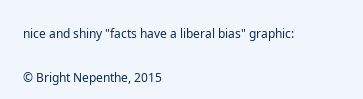nice and shiny "facts have a liberal bias" graphic:

© Bright Nepenthe, 2015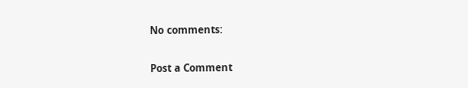No comments:

Post a Comment